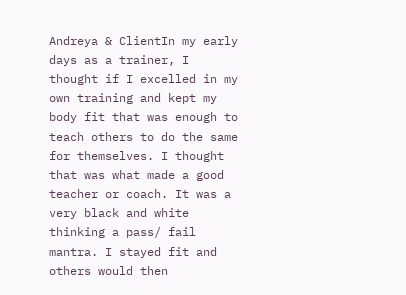Andreya & ClientIn my early days as a trainer, I thought if I excelled in my own training and kept my body fit that was enough to teach others to do the same for themselves. I thought that was what made a good teacher or coach. It was a very black and white thinking a pass/ fail mantra. I stayed fit and others would then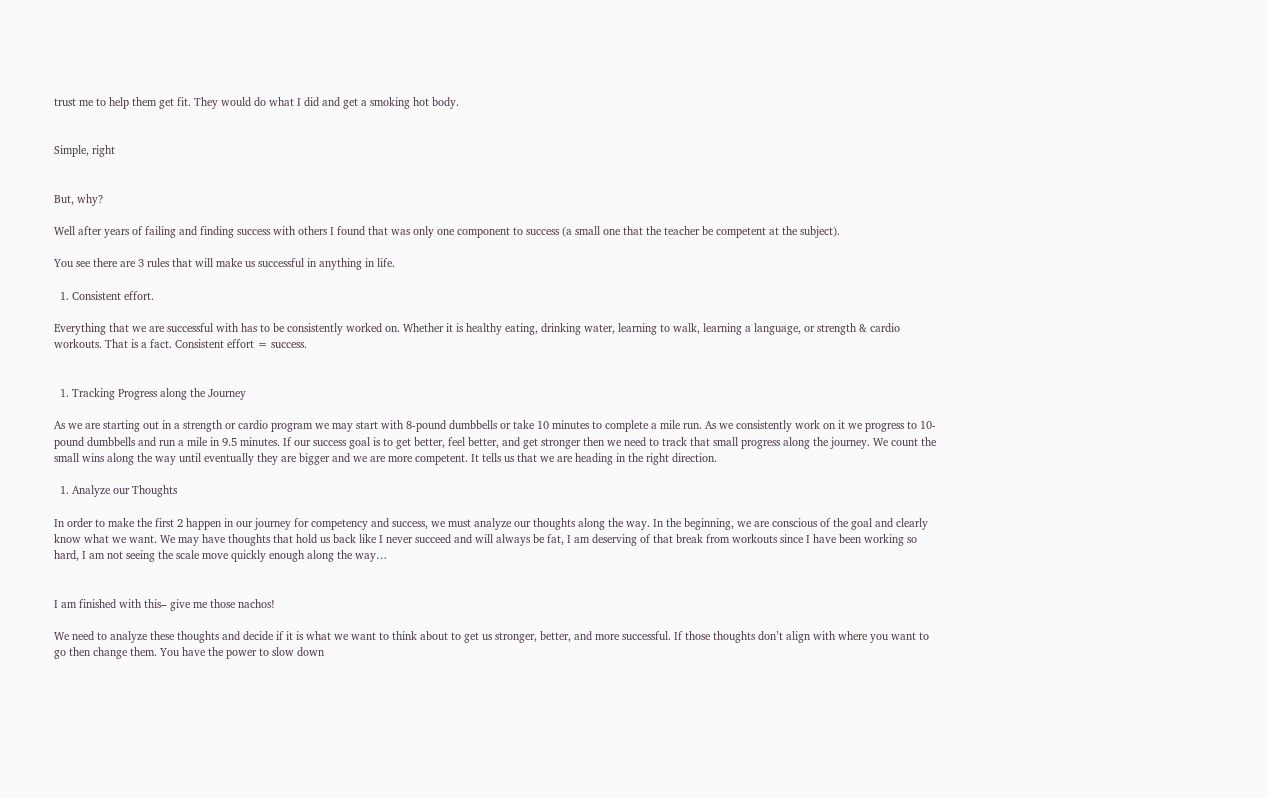trust me to help them get fit. They would do what I did and get a smoking hot body.


Simple, right


But, why?

Well after years of failing and finding success with others I found that was only one component to success (a small one that the teacher be competent at the subject).

You see there are 3 rules that will make us successful in anything in life.

  1. Consistent effort.

Everything that we are successful with has to be consistently worked on. Whether it is healthy eating, drinking water, learning to walk, learning a language, or strength & cardio workouts. That is a fact. Consistent effort = success.


  1. Tracking Progress along the Journey

As we are starting out in a strength or cardio program we may start with 8-pound dumbbells or take 10 minutes to complete a mile run. As we consistently work on it we progress to 10-pound dumbbells and run a mile in 9.5 minutes. If our success goal is to get better, feel better, and get stronger then we need to track that small progress along the journey. We count the small wins along the way until eventually they are bigger and we are more competent. It tells us that we are heading in the right direction.

  1. Analyze our Thoughts

In order to make the first 2 happen in our journey for competency and success, we must analyze our thoughts along the way. In the beginning, we are conscious of the goal and clearly know what we want. We may have thoughts that hold us back like I never succeed and will always be fat, I am deserving of that break from workouts since I have been working so hard, I am not seeing the scale move quickly enough along the way…


I am finished with this– give me those nachos!

We need to analyze these thoughts and decide if it is what we want to think about to get us stronger, better, and more successful. If those thoughts don’t align with where you want to go then change them. You have the power to slow down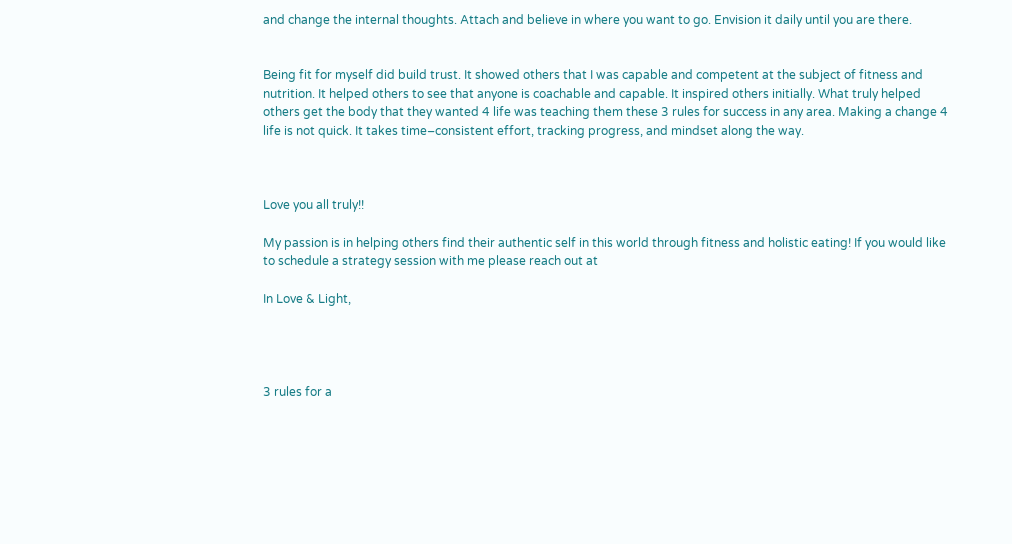and change the internal thoughts. Attach and believe in where you want to go. Envision it daily until you are there.


Being fit for myself did build trust. It showed others that I was capable and competent at the subject of fitness and nutrition. It helped others to see that anyone is coachable and capable. It inspired others initially. What truly helped others get the body that they wanted 4 life was teaching them these 3 rules for success in any area. Making a change 4 life is not quick. It takes time–consistent effort, tracking progress, and mindset along the way.



Love you all truly!!

My passion is in helping others find their authentic self in this world through fitness and holistic eating! If you would like to schedule a strategy session with me please reach out at

In Love & Light,




3 rules for a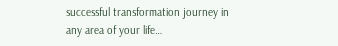successful transformation journey in any area of your life…